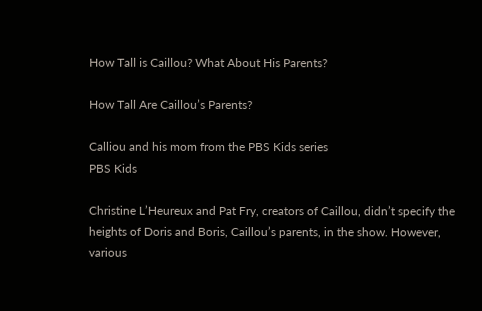How Tall is Caillou? What About His Parents?

How Tall Are Caillou’s Parents?

Calliou and his mom from the PBS Kids series
PBS Kids

Christine L’Heureux and Pat Fry, creators of Caillou, didn’t specify the heights of Doris and Boris, Caillou’s parents, in the show. However, various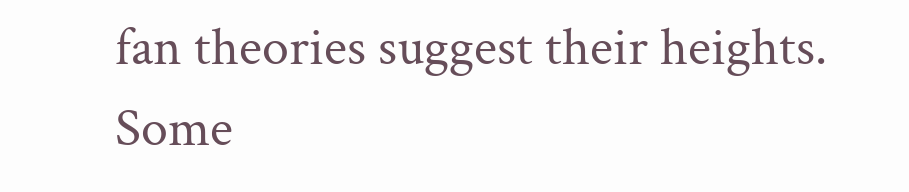fan theories suggest their heights. Some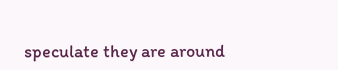speculate they are around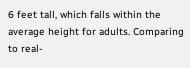6 feet tall, which falls within the average height for adults. Comparing to real-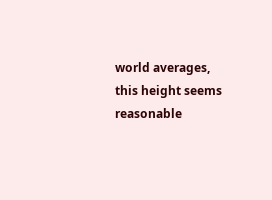world averages, this height seems reasonable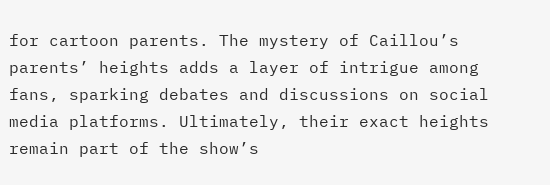for cartoon parents. The mystery of Caillou’s parents’ heights adds a layer of intrigue among fans, sparking debates and discussions on social media platforms. Ultimately, their exact heights remain part of the show’s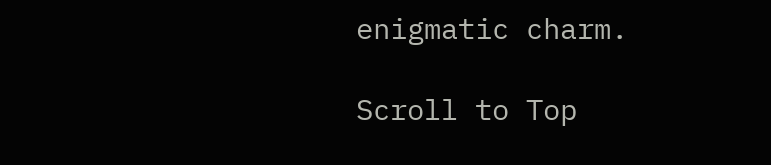enigmatic charm.

Scroll to Top